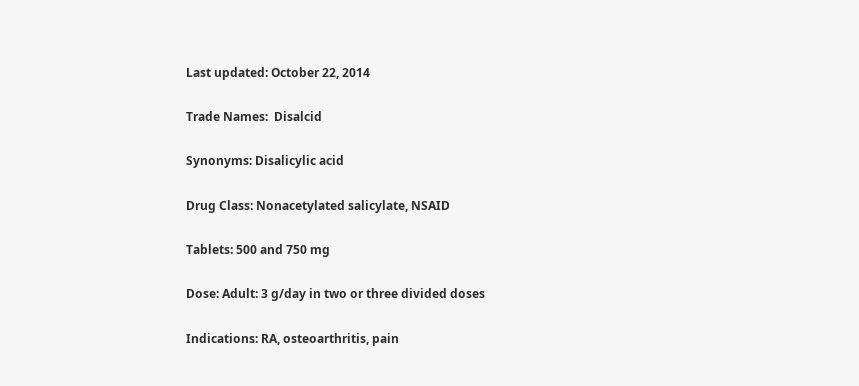Last updated: October 22, 2014

Trade Names:  Disalcid

Synonyms: Disalicylic acid

Drug Class: Nonacetylated salicylate, NSAID

Tablets: 500 and 750 mg

Dose: Adult: 3 g/day in two or three divided doses

Indications: RA, osteoarthritis, pain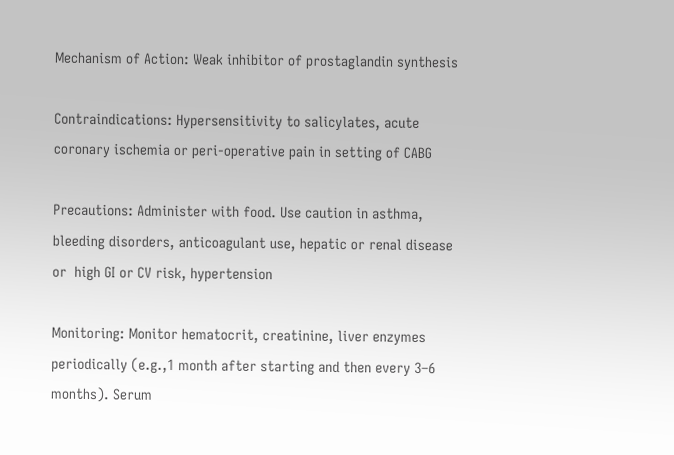Mechanism of Action: Weak inhibitor of prostaglandin synthesis

Contraindications: Hypersensitivity to salicylates, acute coronary ischemia or peri-operative pain in setting of CABG

Precautions: Administer with food. Use caution in asthma, bleeding disorders, anticoagulant use, hepatic or renal disease or  high GI or CV risk, hypertension

Monitoring: Monitor hematocrit, creatinine, liver enzymes periodically (e.g.,1 month after starting and then every 3–6 months). Serum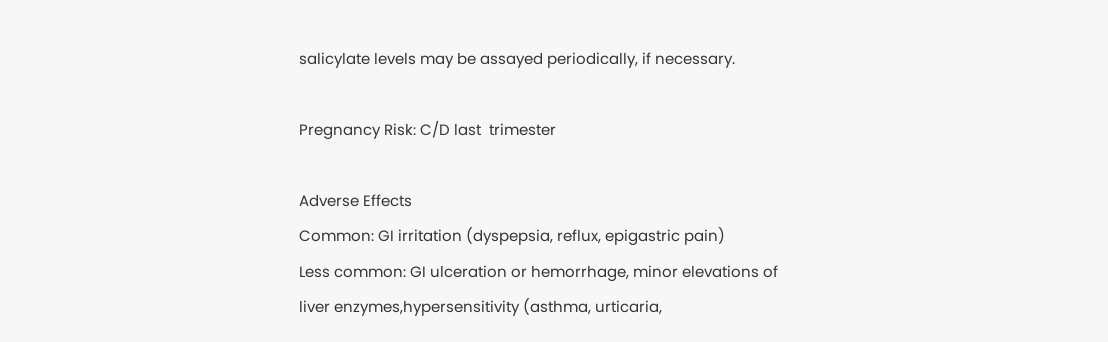salicylate levels may be assayed periodically, if necessary.

Pregnancy Risk: C/D last  trimester

Adverse Effects
Common: GI irritation (dyspepsia, reflux, epigastric pain)
Less common: GI ulceration or hemorrhage, minor elevations of liver enzymes,hypersensitivity (asthma, urticaria,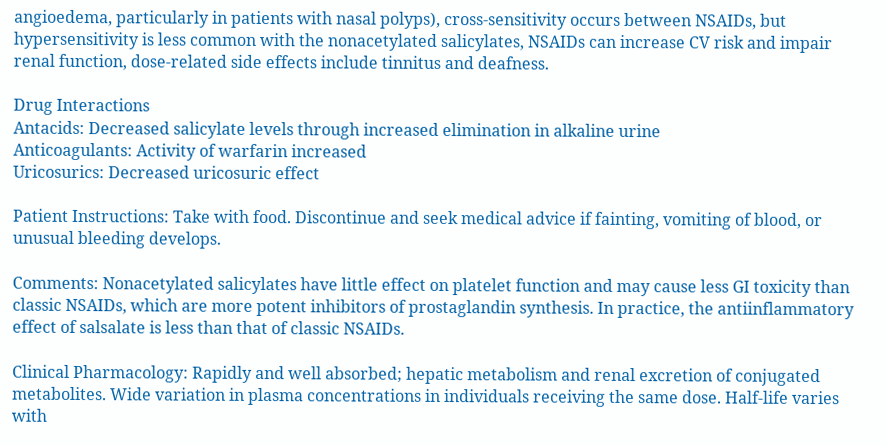angioedema, particularly in patients with nasal polyps), cross-sensitivity occurs between NSAIDs, but hypersensitivity is less common with the nonacetylated salicylates, NSAIDs can increase CV risk and impair renal function, dose-related side effects include tinnitus and deafness.

Drug Interactions
Antacids: Decreased salicylate levels through increased elimination in alkaline urine
Anticoagulants: Activity of warfarin increased
Uricosurics: Decreased uricosuric effect

Patient Instructions: Take with food. Discontinue and seek medical advice if fainting, vomiting of blood, or unusual bleeding develops.

Comments: Nonacetylated salicylates have little effect on platelet function and may cause less GI toxicity than classic NSAIDs, which are more potent inhibitors of prostaglandin synthesis. In practice, the antiinflammatory effect of salsalate is less than that of classic NSAIDs.

Clinical Pharmacology: Rapidly and well absorbed; hepatic metabolism and renal excretion of conjugated metabolites. Wide variation in plasma concentrations in individuals receiving the same dose. Half-life varies with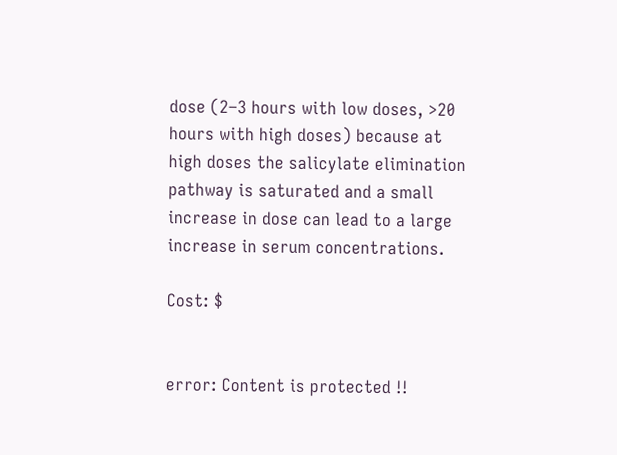dose (2–3 hours with low doses, >20 hours with high doses) because at high doses the salicylate elimination pathway is saturated and a small increase in dose can lead to a large increase in serum concentrations.

Cost: $


error: Content is protected !!